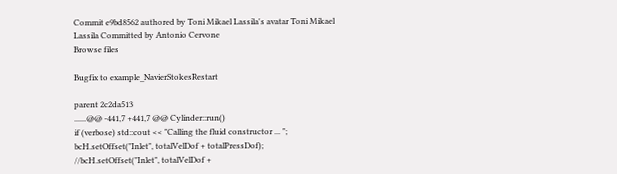Commit e9bd8562 authored by Toni Mikael Lassila's avatar Toni Mikael Lassila Committed by Antonio Cervone
Browse files

Bugfix to example_NavierStokesRestart

parent 2c2da513
......@@ -441,7 +441,7 @@ Cylinder::run()
if (verbose) std::cout << "Calling the fluid constructor ... ";
bcH.setOffset("Inlet", totalVelDof + totalPressDof);
//bcH.setOffset("Inlet", totalVelDof +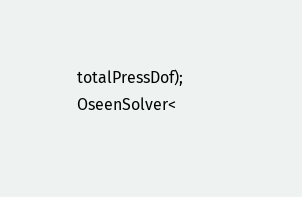totalPressDof);
OseenSolver<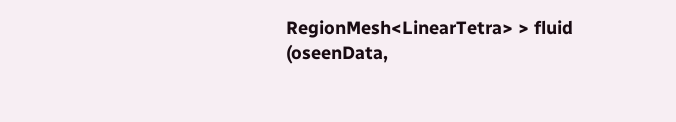RegionMesh<LinearTetra> > fluid (oseenData,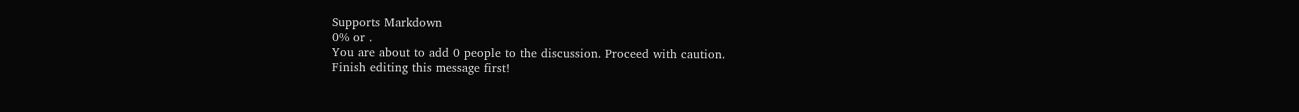Supports Markdown
0% or .
You are about to add 0 people to the discussion. Proceed with caution.
Finish editing this message first!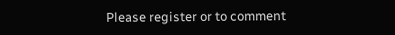Please register or to comment